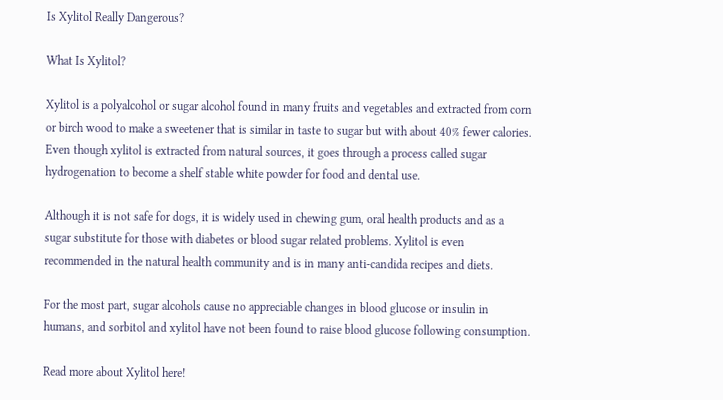Is Xylitol Really Dangerous?

What Is Xylitol?

Xylitol is a polyalcohol or sugar alcohol found in many fruits and vegetables and extracted from corn or birch wood to make a sweetener that is similar in taste to sugar but with about 40% fewer calories. Even though xylitol is extracted from natural sources, it goes through a process called sugar hydrogenation to become a shelf stable white powder for food and dental use.

Although it is not safe for dogs, it is widely used in chewing gum, oral health products and as a sugar substitute for those with diabetes or blood sugar related problems. Xylitol is even recommended in the natural health community and is in many anti-candida recipes and diets.

For the most part, sugar alcohols cause no appreciable changes in blood glucose or insulin in humans, and sorbitol and xylitol have not been found to raise blood glucose following consumption.

Read more about Xylitol here!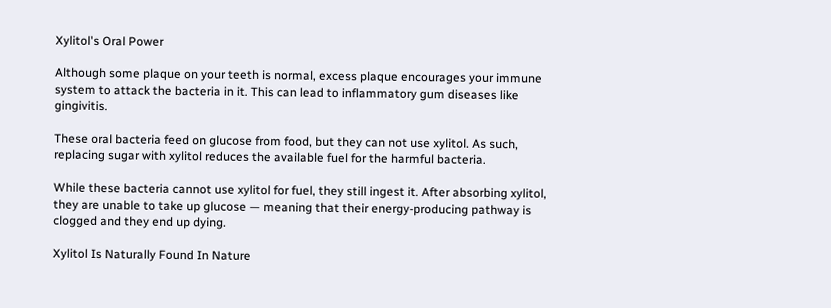Xylitol's Oral Power

Although some plaque on your teeth is normal, excess plaque encourages your immune system to attack the bacteria in it. This can lead to inflammatory gum diseases like gingivitis.

These oral bacteria feed on glucose from food, but they can not use xylitol. As such, replacing sugar with xylitol reduces the available fuel for the harmful bacteria.

While these bacteria cannot use xylitol for fuel, they still ingest it. After absorbing xylitol, they are unable to take up glucose — meaning that their energy-producing pathway is clogged and they end up dying.

Xylitol Is Naturally Found In Nature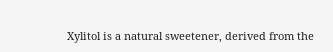Xylitol is a natural sweetener, derived from the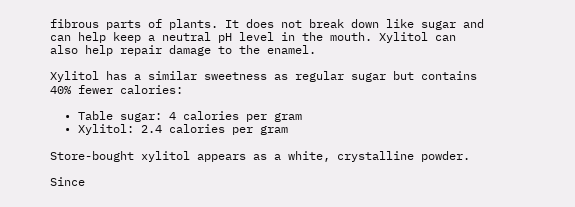fibrous parts of plants. It does not break down like sugar and can help keep a neutral pH level in the mouth. Xylitol can also help repair damage to the enamel.

Xylitol has a similar sweetness as regular sugar but contains 40% fewer calories:

  • Table sugar: 4 calories per gram
  • Xylitol: 2.4 calories per gram

Store-bought xylitol appears as a white, crystalline powder.

Since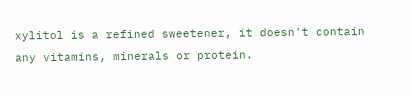xylitol is a refined sweetener, it doesn't contain any vitamins, minerals or protein.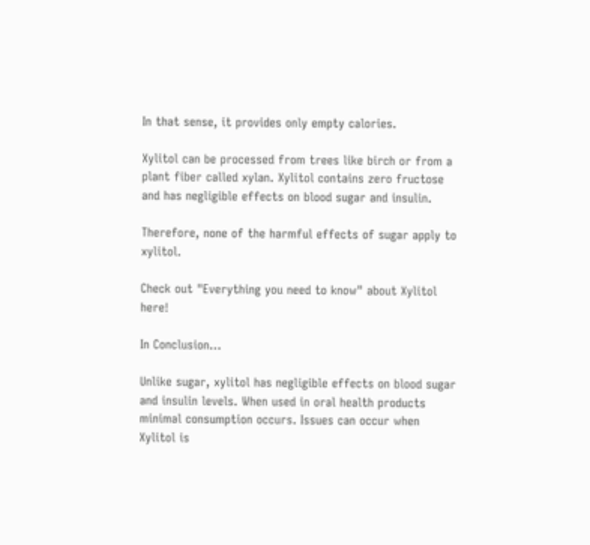In that sense, it provides only empty calories.

Xylitol can be processed from trees like birch or from a plant fiber called xylan. Xylitol contains zero fructose and has negligible effects on blood sugar and insulin.

Therefore, none of the harmful effects of sugar apply to xylitol.

Check out "Everything you need to know" about Xylitol here!

In Conclusion...

Unlike sugar, xylitol has negligible effects on blood sugar and insulin levels. When used in oral health products minimal consumption occurs. Issues can occur when Xylitol is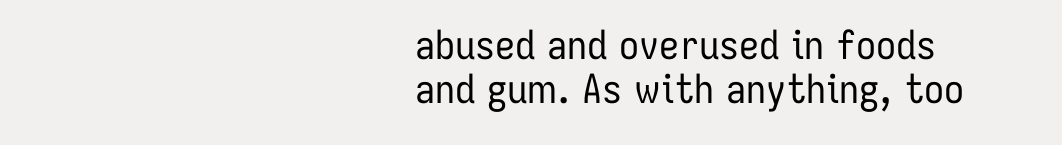abused and overused in foods and gum. As with anything, too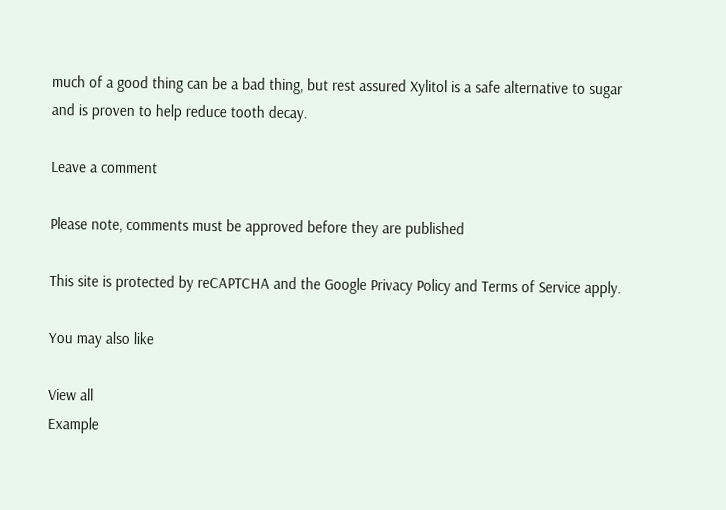much of a good thing can be a bad thing, but rest assured Xylitol is a safe alternative to sugar and is proven to help reduce tooth decay.

Leave a comment

Please note, comments must be approved before they are published

This site is protected by reCAPTCHA and the Google Privacy Policy and Terms of Service apply.

You may also like

View all
Example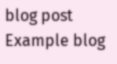blog post
Example blog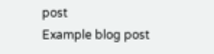post
Example blog post